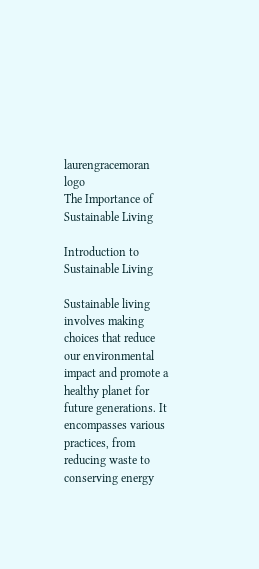laurengracemoran logo
The Importance of Sustainable Living

Introduction to Sustainable Living

Sustainable living involves making choices that reduce our environmental impact and promote a healthy planet for future generations. It encompasses various practices, from reducing waste to conserving energy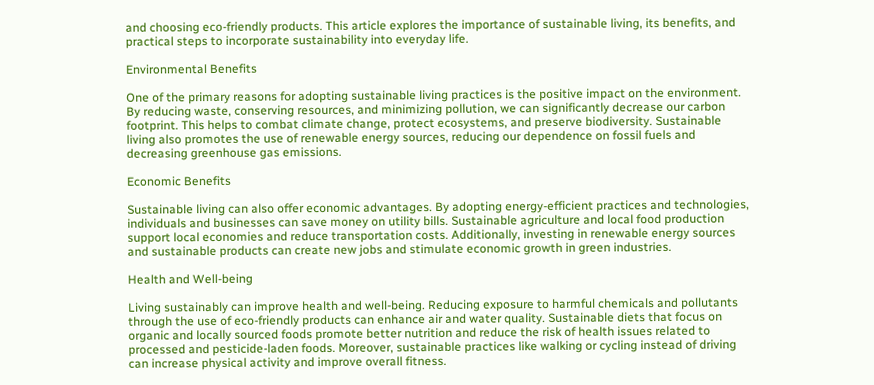and choosing eco-friendly products. This article explores the importance of sustainable living, its benefits, and practical steps to incorporate sustainability into everyday life.

Environmental Benefits

One of the primary reasons for adopting sustainable living practices is the positive impact on the environment. By reducing waste, conserving resources, and minimizing pollution, we can significantly decrease our carbon footprint. This helps to combat climate change, protect ecosystems, and preserve biodiversity. Sustainable living also promotes the use of renewable energy sources, reducing our dependence on fossil fuels and decreasing greenhouse gas emissions.

Economic Benefits

Sustainable living can also offer economic advantages. By adopting energy-efficient practices and technologies, individuals and businesses can save money on utility bills. Sustainable agriculture and local food production support local economies and reduce transportation costs. Additionally, investing in renewable energy sources and sustainable products can create new jobs and stimulate economic growth in green industries.

Health and Well-being

Living sustainably can improve health and well-being. Reducing exposure to harmful chemicals and pollutants through the use of eco-friendly products can enhance air and water quality. Sustainable diets that focus on organic and locally sourced foods promote better nutrition and reduce the risk of health issues related to processed and pesticide-laden foods. Moreover, sustainable practices like walking or cycling instead of driving can increase physical activity and improve overall fitness.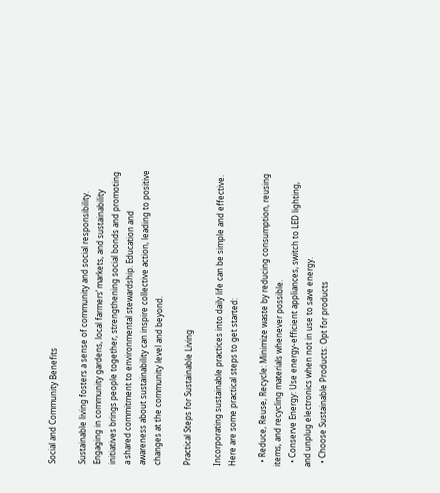Social and Community Benefits

Sustainable living fosters a sense of community and social responsibility. Engaging in community gardens, local farmers’ markets, and sustainability initiatives brings people together, strengthening social bonds and promoting a shared commitment to environmental stewardship. Education and awareness about sustainability can inspire collective action, leading to positive changes at the community level and beyond.

Practical Steps for Sustainable Living

Incorporating sustainable practices into daily life can be simple and effective. Here are some practical steps to get started:

  • Reduce, Reuse, Recycle: Minimize waste by reducing consumption, reusing items, and recycling materials whenever possible.
  • Conserve Energy: Use energy-efficient appliances, switch to LED lighting, and unplug electronics when not in use to save energy.
  • Choose Sustainable Products: Opt for products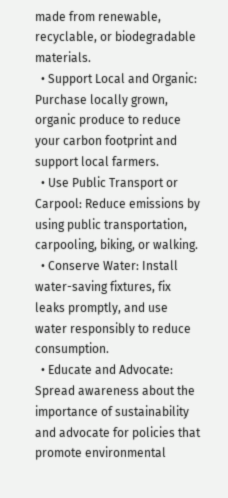made from renewable, recyclable, or biodegradable materials.
  • Support Local and Organic: Purchase locally grown, organic produce to reduce your carbon footprint and support local farmers.
  • Use Public Transport or Carpool: Reduce emissions by using public transportation, carpooling, biking, or walking.
  • Conserve Water: Install water-saving fixtures, fix leaks promptly, and use water responsibly to reduce consumption.
  • Educate and Advocate: Spread awareness about the importance of sustainability and advocate for policies that promote environmental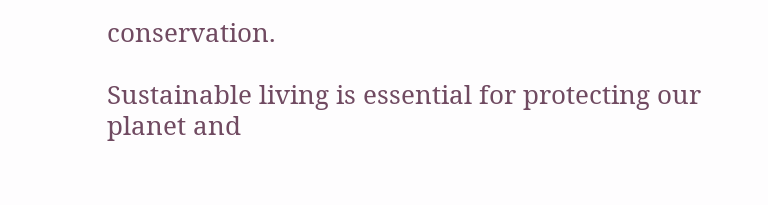conservation.

Sustainable living is essential for protecting our planet and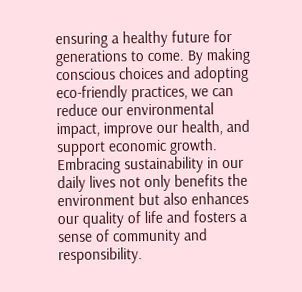ensuring a healthy future for generations to come. By making conscious choices and adopting eco-friendly practices, we can reduce our environmental impact, improve our health, and support economic growth. Embracing sustainability in our daily lives not only benefits the environment but also enhances our quality of life and fosters a sense of community and responsibility.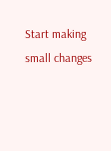Start making small changes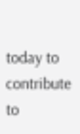today to contribute to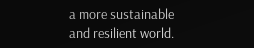a more sustainable and resilient world.